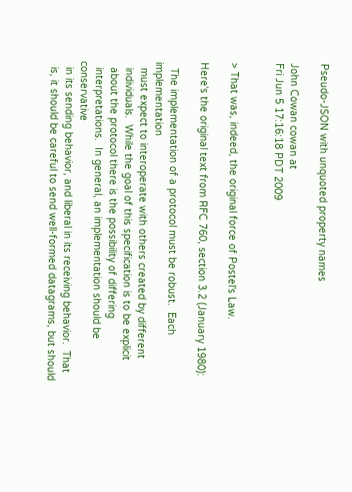Pseudo-JSON with unquoted property names

John Cowan cowan at
Fri Jun 5 17:16:18 PDT 2009


> That was, indeed, the original force of Postel's Law.

Here's the original text from RFC 760, section 3.2 (January 1980):

  The implementation of a protocol must be robust.  Each implementation
  must expect to interoperate with others created by different
  individuals.  While the goal of this specification is to be explicit
  about the protocol there is the possibility of differing
  interpretations.  In general, an implementation should be conservative
  in its sending behavior, and liberal in its receiving behavior.  That
  is, it should be careful to send well-formed datagrams, but should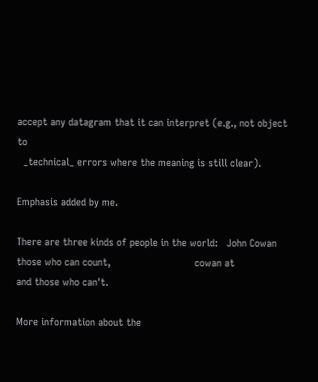accept any datagram that it can interpret (e.g., not object to
  _technical_ errors where the meaning is still clear).

Emphasis added by me.

There are three kinds of people in the world:   John Cowan
those who can count,                            cowan at
and those who can't.

More information about the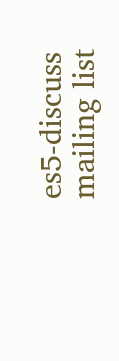es5-discuss mailing list